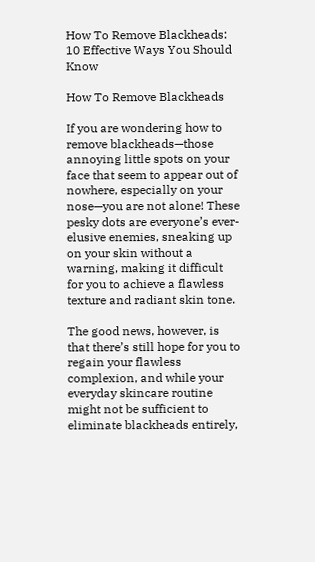How To Remove Blackheads: 10 Effective Ways You Should Know

How To Remove Blackheads

If you are wondering how to remove blackheads—those annoying little spots on your face that seem to appear out of nowhere, especially on your nose—you are not alone! These pesky dots are everyone’s ever-elusive enemies, sneaking up on your skin without a warning, making it difficult for you to achieve a flawless texture and radiant skin tone.

The good news, however, is that there’s still hope for you to regain your flawless complexion, and while your everyday skincare routine might not be sufficient to eliminate blackheads entirely,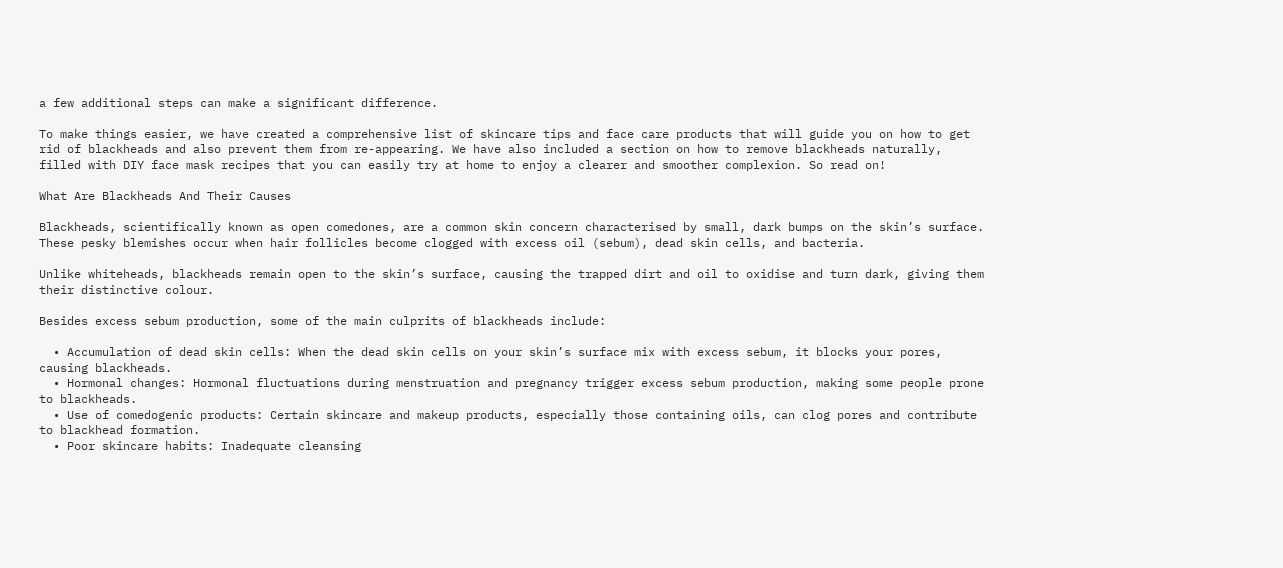a few additional steps can make a significant difference.

To make things easier, we have created a comprehensive list of skincare tips and face care products that will guide you on how to get rid of blackheads and also prevent them from re-appearing. We have also included a section on how to remove blackheads naturally, filled with DIY face mask recipes that you can easily try at home to enjoy a clearer and smoother complexion. So read on!

What Are Blackheads And Their Causes

Blackheads, scientifically known as open comedones, are a common skin concern characterised by small, dark bumps on the skin’s surface. These pesky blemishes occur when hair follicles become clogged with excess oil (sebum), dead skin cells, and bacteria.

Unlike whiteheads, blackheads remain open to the skin’s surface, causing the trapped dirt and oil to oxidise and turn dark, giving them their distinctive colour.

Besides excess sebum production, some of the main culprits of blackheads include:

  • Accumulation of dead skin cells: When the dead skin cells on your skin’s surface mix with excess sebum, it blocks your pores, causing blackheads.
  • Hormonal changes: Hormonal fluctuations during menstruation and pregnancy trigger excess sebum production, making some people prone to blackheads.
  • Use of comedogenic products: Certain skincare and makeup products, especially those containing oils, can clog pores and contribute to blackhead formation.
  • Poor skincare habits: Inadequate cleansing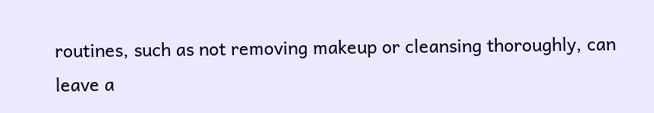routines, such as not removing makeup or cleansing thoroughly, can leave a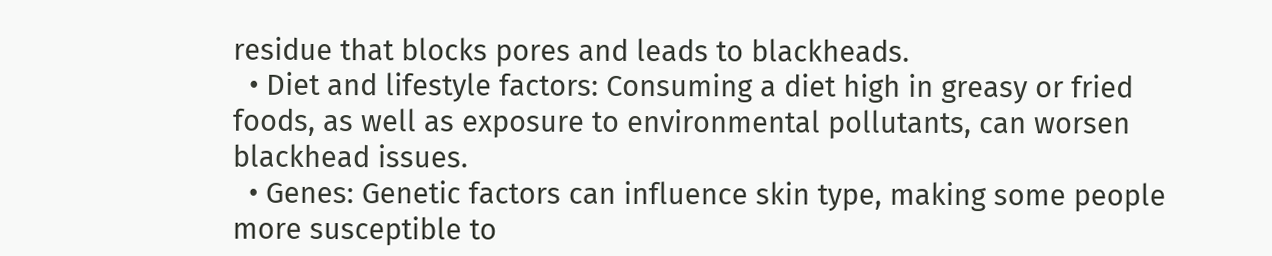residue that blocks pores and leads to blackheads.
  • Diet and lifestyle factors: Consuming a diet high in greasy or fried foods, as well as exposure to environmental pollutants, can worsen blackhead issues.
  • Genes: Genetic factors can influence skin type, making some people more susceptible to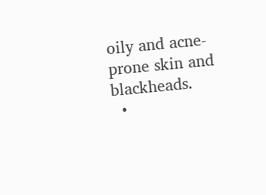oily and acne-prone skin and blackheads.
  •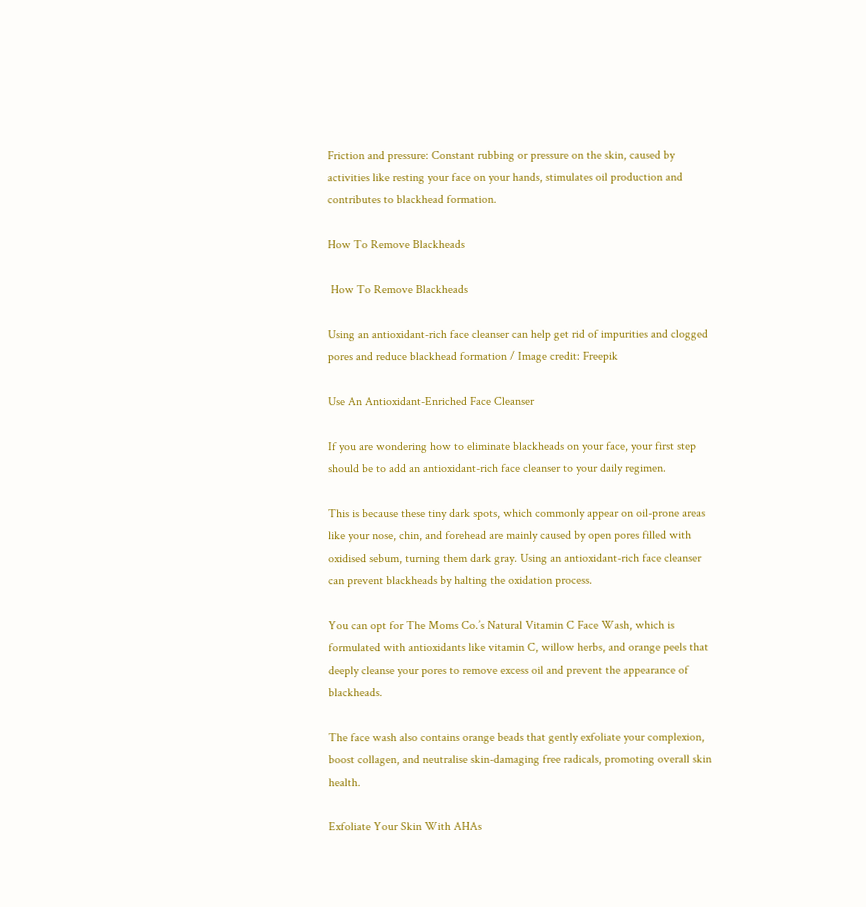Friction and pressure: Constant rubbing or pressure on the skin, caused by activities like resting your face on your hands, stimulates oil production and contributes to blackhead formation.

How To Remove Blackheads

 How To Remove Blackheads

Using an antioxidant-rich face cleanser can help get rid of impurities and clogged pores and reduce blackhead formation / Image credit: Freepik

Use An Antioxidant-Enriched Face Cleanser

If you are wondering how to eliminate blackheads on your face, your first step should be to add an antioxidant-rich face cleanser to your daily regimen.

This is because these tiny dark spots, which commonly appear on oil-prone areas like your nose, chin, and forehead are mainly caused by open pores filled with oxidised sebum, turning them dark gray. Using an antioxidant-rich face cleanser can prevent blackheads by halting the oxidation process.

You can opt for The Moms Co.’s Natural Vitamin C Face Wash, which is formulated with antioxidants like vitamin C, willow herbs, and orange peels that deeply cleanse your pores to remove excess oil and prevent the appearance of blackheads.

The face wash also contains orange beads that gently exfoliate your complexion, boost collagen, and neutralise skin-damaging free radicals, promoting overall skin health.

Exfoliate Your Skin With AHAs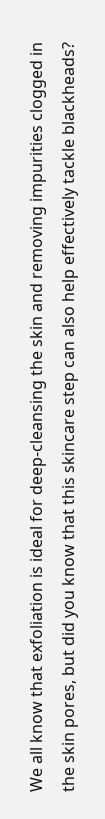We all know that exfoliation is ideal for deep-cleansing the skin and removing impurities clogged in the skin pores, but did you know that this skincare step can also help effectively tackle blackheads?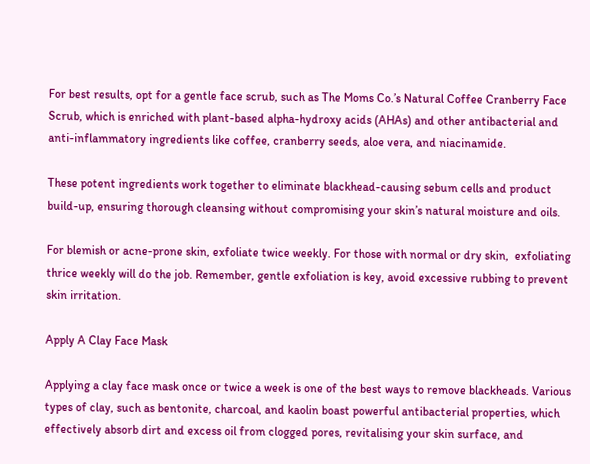For best results, opt for a gentle face scrub, such as The Moms Co.’s Natural Coffee Cranberry Face Scrub, which is enriched with plant-based alpha-hydroxy acids (AHAs) and other antibacterial and anti-inflammatory ingredients like coffee, cranberry seeds, aloe vera, and niacinamide.

These potent ingredients work together to eliminate blackhead-causing sebum cells and product build-up, ensuring thorough cleansing without compromising your skin’s natural moisture and oils.

For blemish or acne-prone skin, exfoliate twice weekly. For those with normal or dry skin,  exfoliating thrice weekly will do the job. Remember, gentle exfoliation is key, avoid excessive rubbing to prevent skin irritation.

Apply A Clay Face Mask

Applying a clay face mask once or twice a week is one of the best ways to remove blackheads. Various types of clay, such as bentonite, charcoal, and kaolin boast powerful antibacterial properties, which effectively absorb dirt and excess oil from clogged pores, revitalising your skin surface, and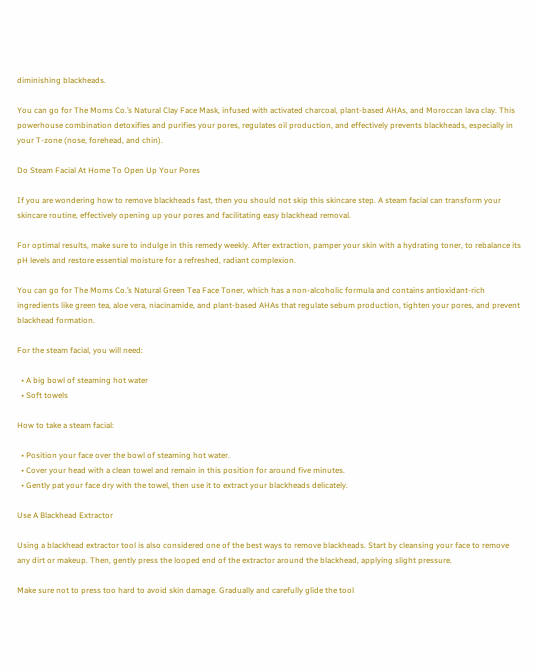diminishing blackheads.

You can go for The Moms Co.’s Natural Clay Face Mask, infused with activated charcoal, plant-based AHAs, and Moroccan lava clay. This powerhouse combination detoxifies and purifies your pores, regulates oil production, and effectively prevents blackheads, especially in your T-zone (nose, forehead, and chin).

Do Steam Facial At Home To Open Up Your Pores

If you are wondering how to remove blackheads fast, then you should not skip this skincare step. A steam facial can transform your skincare routine, effectively opening up your pores and facilitating easy blackhead removal.

For optimal results, make sure to indulge in this remedy weekly. After extraction, pamper your skin with a hydrating toner, to rebalance its pH levels and restore essential moisture for a refreshed, radiant complexion.

You can go for The Moms Co.’s Natural Green Tea Face Toner, which has a non-alcoholic formula and contains antioxidant-rich ingredients like green tea, aloe vera, niacinamide, and plant-based AHAs that regulate sebum production, tighten your pores, and prevent blackhead formation.

For the steam facial, you will need:

  • A big bowl of steaming hot water
  • Soft towels

How to take a steam facial:

  • Position your face over the bowl of steaming hot water.
  • Cover your head with a clean towel and remain in this position for around five minutes.
  • Gently pat your face dry with the towel, then use it to extract your blackheads delicately.

Use A Blackhead Extractor

Using a blackhead extractor tool is also considered one of the best ways to remove blackheads. Start by cleansing your face to remove any dirt or makeup. Then, gently press the looped end of the extractor around the blackhead, applying slight pressure.

Make sure not to press too hard to avoid skin damage. Gradually and carefully glide the tool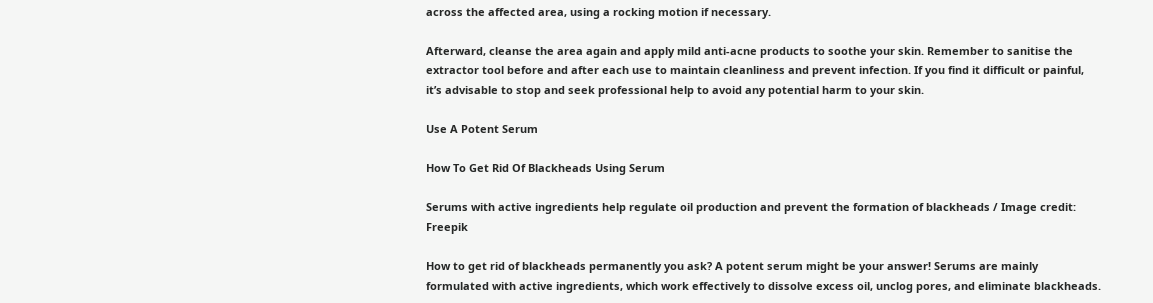across the affected area, using a rocking motion if necessary.

Afterward, cleanse the area again and apply mild anti-acne products to soothe your skin. Remember to sanitise the extractor tool before and after each use to maintain cleanliness and prevent infection. If you find it difficult or painful, it’s advisable to stop and seek professional help to avoid any potential harm to your skin.

Use A Potent Serum

How To Get Rid Of Blackheads Using Serum

Serums with active ingredients help regulate oil production and prevent the formation of blackheads / Image credit: Freepik

How to get rid of blackheads permanently you ask? A potent serum might be your answer! Serums are mainly formulated with active ingredients, which work effectively to dissolve excess oil, unclog pores, and eliminate blackheads.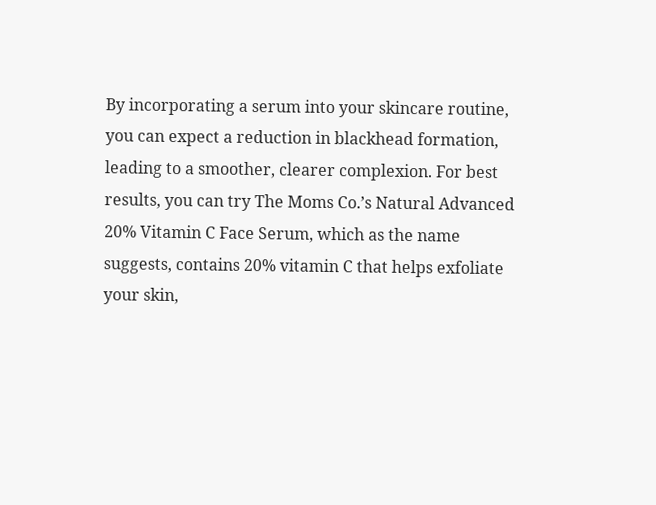By incorporating a serum into your skincare routine, you can expect a reduction in blackhead formation, leading to a smoother, clearer complexion. For best results, you can try The Moms Co.’s Natural Advanced 20% Vitamin C Face Serum, which as the name suggests, contains 20% vitamin C that helps exfoliate your skin,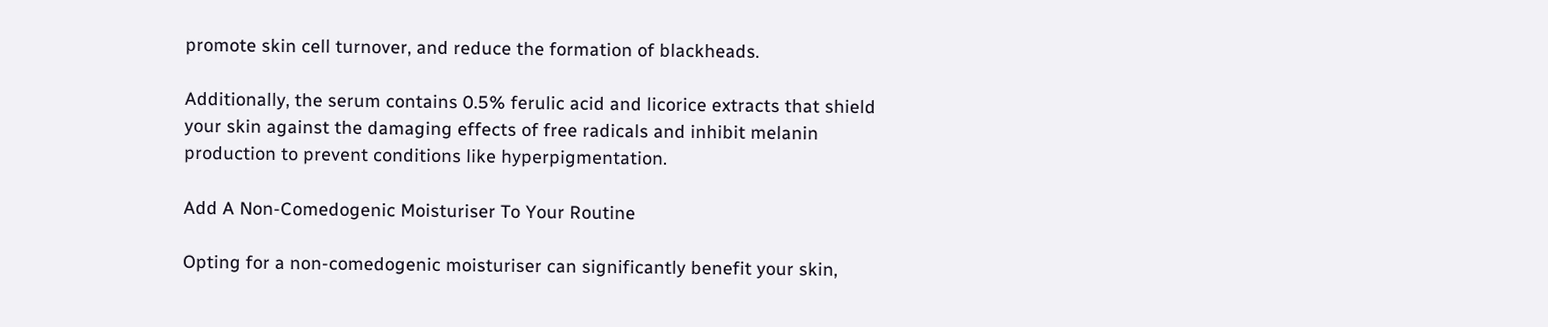promote skin cell turnover, and reduce the formation of blackheads.

Additionally, the serum contains 0.5% ferulic acid and licorice extracts that shield your skin against the damaging effects of free radicals and inhibit melanin production to prevent conditions like hyperpigmentation.

Add A Non-Comedogenic Moisturiser To Your Routine

Opting for a non-comedogenic moisturiser can significantly benefit your skin,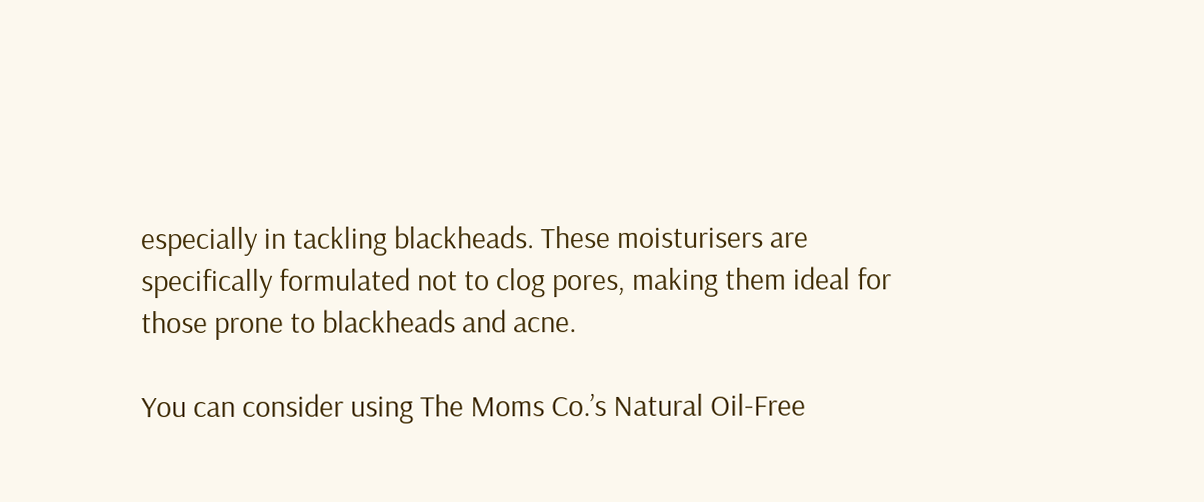especially in tackling blackheads. These moisturisers are specifically formulated not to clog pores, making them ideal for those prone to blackheads and acne.

You can consider using The Moms Co.’s Natural Oil-Free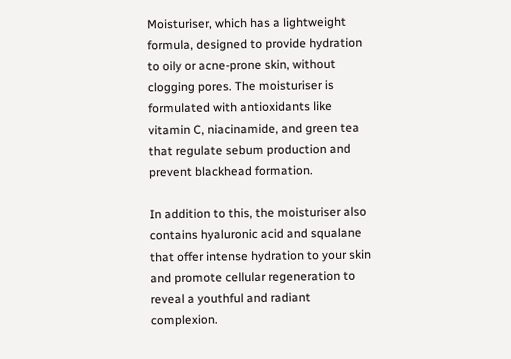Moisturiser, which has a lightweight formula, designed to provide hydration to oily or acne-prone skin, without clogging pores. The moisturiser is formulated with antioxidants like vitamin C, niacinamide, and green tea that regulate sebum production and prevent blackhead formation.

In addition to this, the moisturiser also contains hyaluronic acid and squalane that offer intense hydration to your skin and promote cellular regeneration to reveal a youthful and radiant complexion.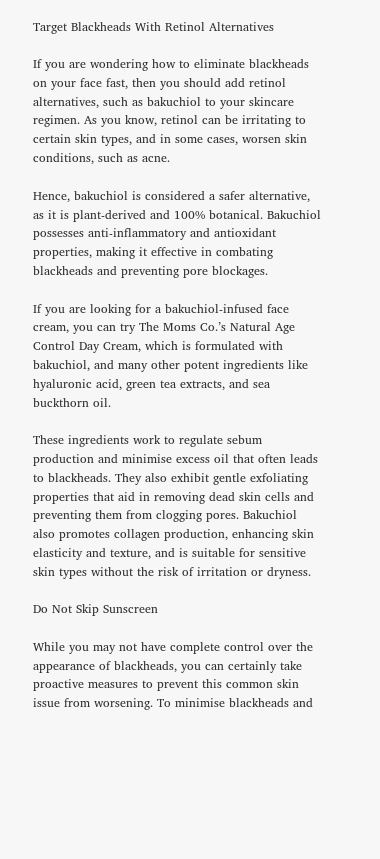Target Blackheads With Retinol Alternatives

If you are wondering how to eliminate blackheads on your face fast, then you should add retinol alternatives, such as bakuchiol to your skincare regimen. As you know, retinol can be irritating to certain skin types, and in some cases, worsen skin conditions, such as acne.

Hence, bakuchiol is considered a safer alternative, as it is plant-derived and 100% botanical. Bakuchiol possesses anti-inflammatory and antioxidant properties, making it effective in combating blackheads and preventing pore blockages.

If you are looking for a bakuchiol-infused face cream, you can try The Moms Co.’s Natural Age Control Day Cream, which is formulated with bakuchiol, and many other potent ingredients like hyaluronic acid, green tea extracts, and sea buckthorn oil.

These ingredients work to regulate sebum production and minimise excess oil that often leads to blackheads. They also exhibit gentle exfoliating properties that aid in removing dead skin cells and preventing them from clogging pores. Bakuchiol also promotes collagen production, enhancing skin elasticity and texture, and is suitable for sensitive skin types without the risk of irritation or dryness.

Do Not Skip Sunscreen

While you may not have complete control over the appearance of blackheads, you can certainly take proactive measures to prevent this common skin issue from worsening. To minimise blackheads and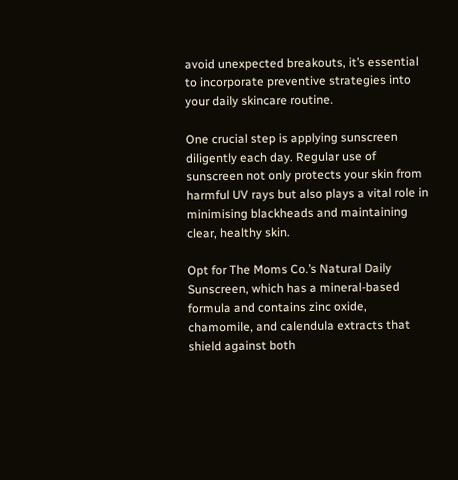avoid unexpected breakouts, it’s essential to incorporate preventive strategies into your daily skincare routine.

One crucial step is applying sunscreen diligently each day. Regular use of sunscreen not only protects your skin from harmful UV rays but also plays a vital role in minimising blackheads and maintaining clear, healthy skin.

Opt for The Moms Co.’s Natural Daily Sunscreen, which has a mineral-based formula and contains zinc oxide, chamomile, and calendula extracts that shield against both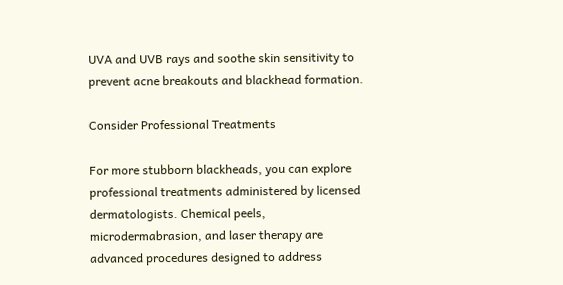UVA and UVB rays and soothe skin sensitivity to prevent acne breakouts and blackhead formation.

Consider Professional Treatments

For more stubborn blackheads, you can explore professional treatments administered by licensed dermatologists. Chemical peels, microdermabrasion, and laser therapy are advanced procedures designed to address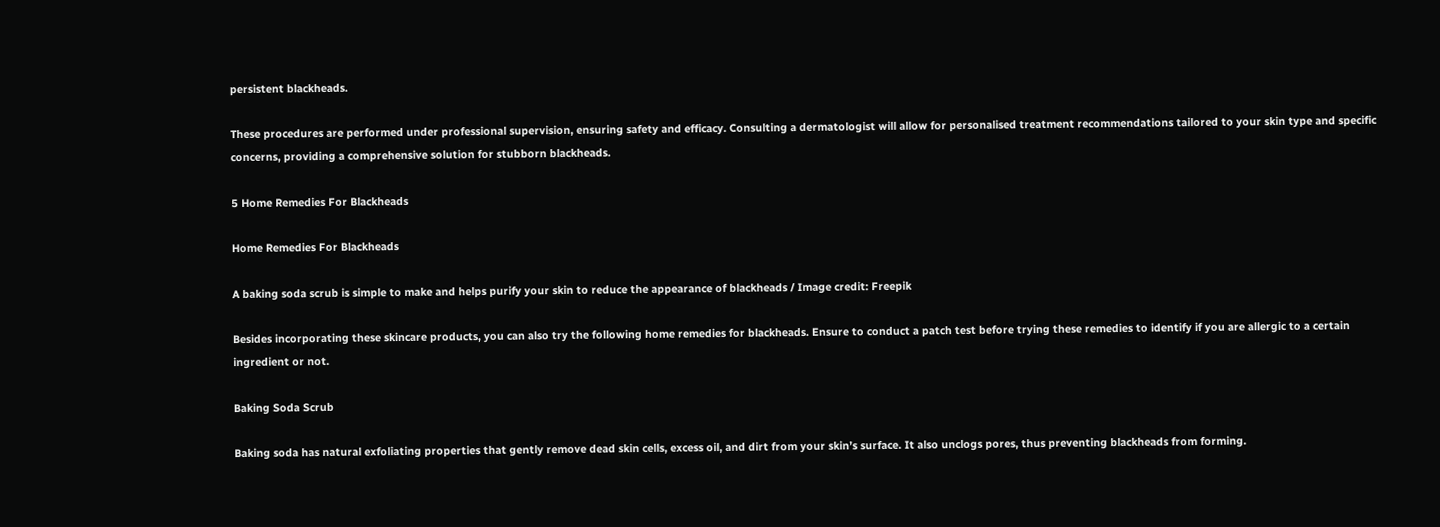persistent blackheads.

These procedures are performed under professional supervision, ensuring safety and efficacy. Consulting a dermatologist will allow for personalised treatment recommendations tailored to your skin type and specific concerns, providing a comprehensive solution for stubborn blackheads.

5 Home Remedies For Blackheads

Home Remedies For Blackheads

A baking soda scrub is simple to make and helps purify your skin to reduce the appearance of blackheads / Image credit: Freepik

Besides incorporating these skincare products, you can also try the following home remedies for blackheads. Ensure to conduct a patch test before trying these remedies to identify if you are allergic to a certain ingredient or not.

Baking Soda Scrub

Baking soda has natural exfoliating properties that gently remove dead skin cells, excess oil, and dirt from your skin’s surface. It also unclogs pores, thus preventing blackheads from forming.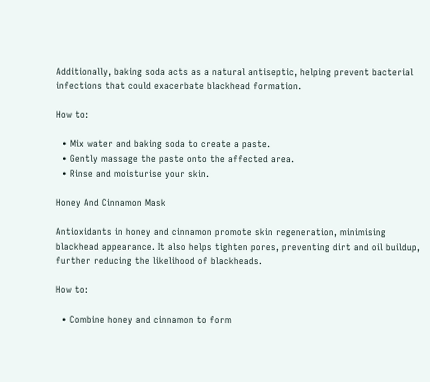Additionally, baking soda acts as a natural antiseptic, helping prevent bacterial infections that could exacerbate blackhead formation.

How to:

  • Mix water and baking soda to create a paste.
  • Gently massage the paste onto the affected area.
  • Rinse and moisturise your skin.

Honey And Cinnamon Mask

Antioxidants in honey and cinnamon promote skin regeneration, minimising blackhead appearance. It also helps tighten pores, preventing dirt and oil buildup, further reducing the likelihood of blackheads.

How to:

  • Combine honey and cinnamon to form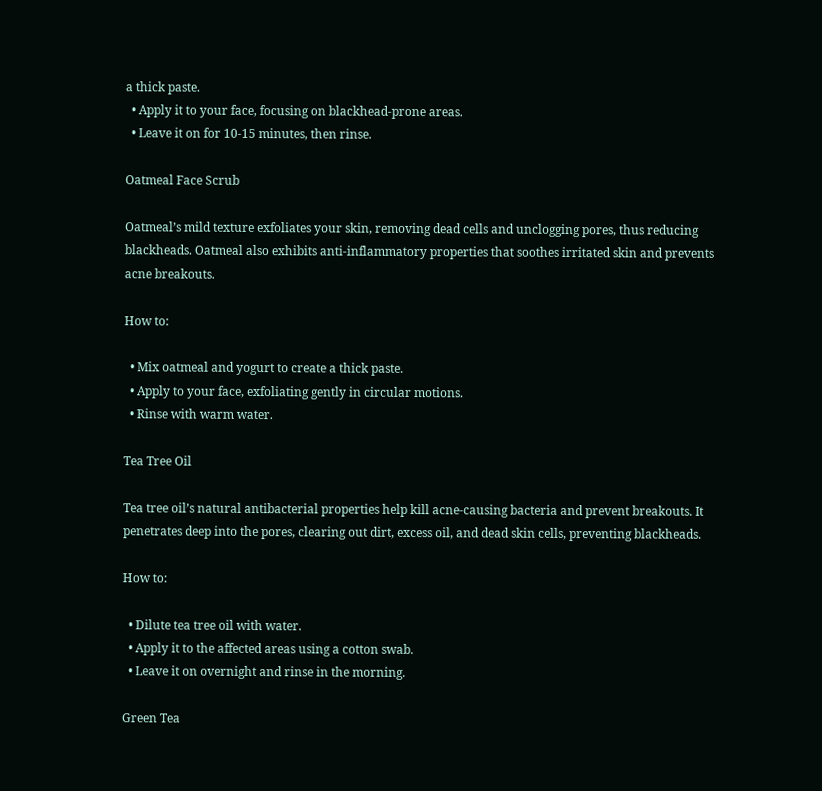a thick paste.
  • Apply it to your face, focusing on blackhead-prone areas.
  • Leave it on for 10-15 minutes, then rinse.

Oatmeal Face Scrub

Oatmeal’s mild texture exfoliates your skin, removing dead cells and unclogging pores, thus reducing blackheads. Oatmeal also exhibits anti-inflammatory properties that soothes irritated skin and prevents acne breakouts.

How to:

  • Mix oatmeal and yogurt to create a thick paste.
  • Apply to your face, exfoliating gently in circular motions.
  • Rinse with warm water.

Tea Tree Oil

Tea tree oil’s natural antibacterial properties help kill acne-causing bacteria and prevent breakouts. It penetrates deep into the pores, clearing out dirt, excess oil, and dead skin cells, preventing blackheads.

How to:

  • Dilute tea tree oil with water.
  • Apply it to the affected areas using a cotton swab.
  • Leave it on overnight and rinse in the morning.

Green Tea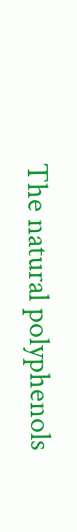The natural polyphenols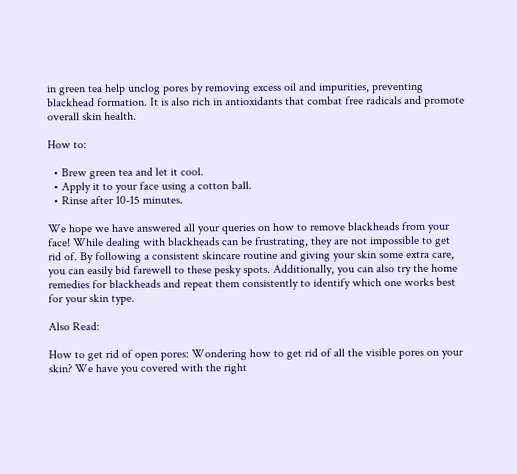in green tea help unclog pores by removing excess oil and impurities, preventing blackhead formation. It is also rich in antioxidants that combat free radicals and promote overall skin health.

How to:

  • Brew green tea and let it cool.
  • Apply it to your face using a cotton ball.
  • Rinse after 10-15 minutes.

We hope we have answered all your queries on how to remove blackheads from your face! While dealing with blackheads can be frustrating, they are not impossible to get rid of. By following a consistent skincare routine and giving your skin some extra care, you can easily bid farewell to these pesky spots. Additionally, you can also try the home remedies for blackheads and repeat them consistently to identify which one works best for your skin type.

Also Read:

How to get rid of open pores: Wondering how to get rid of all the visible pores on your skin? We have you covered with the right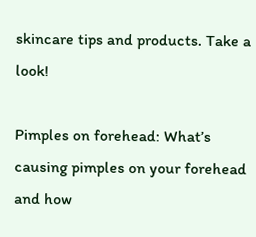skincare tips and products. Take a look!

Pimples on forehead: What’s causing pimples on your forehead and how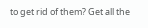to get rid of them? Get all the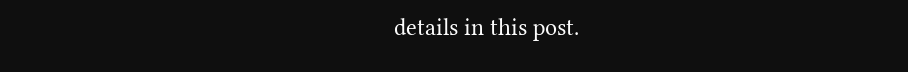details in this post.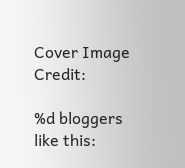Cover Image Credit:

%d bloggers like this: